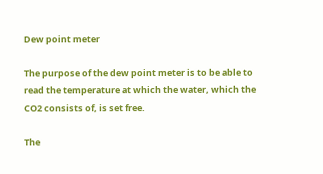Dew point meter

The purpose of the dew point meter is to be able to read the temperature at which the water, which the CO2 consists of, is set free.

The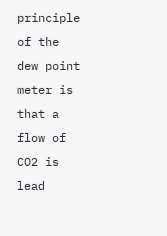principle of the dew point meter is that a flow of CO2 is lead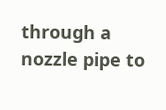through a nozzle pipe to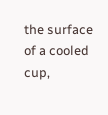the surface of a cooled cup,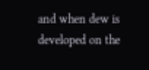and when dew is developed on the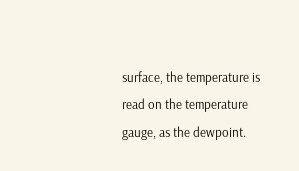surface, the temperature is read on the temperature gauge, as the dewpoint.